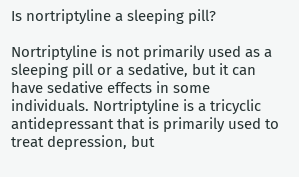Is nortriptyline a sleeping pill?

Nortriptyline is not primarily used as a sleeping pill or a sedative, but it can have sedative effects in some individuals. Nortriptyline is a tricyclic antidepressant that is primarily used to treat depression, but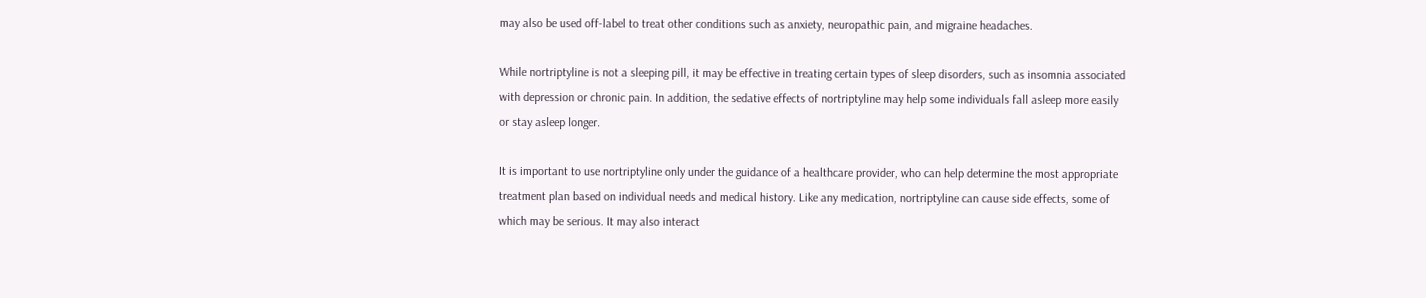may also be used off-label to treat other conditions such as anxiety, neuropathic pain, and migraine headaches.

While nortriptyline is not a sleeping pill, it may be effective in treating certain types of sleep disorders, such as insomnia associated with depression or chronic pain. In addition, the sedative effects of nortriptyline may help some individuals fall asleep more easily or stay asleep longer.

It is important to use nortriptyline only under the guidance of a healthcare provider, who can help determine the most appropriate treatment plan based on individual needs and medical history. Like any medication, nortriptyline can cause side effects, some of which may be serious. It may also interact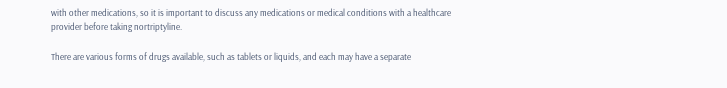with other medications, so it is important to discuss any medications or medical conditions with a healthcare provider before taking nortriptyline.

There are various forms of drugs available, such as tablets or liquids, and each may have a separate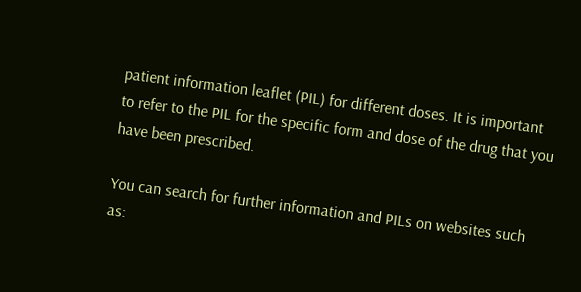patient information leaflet (PIL) for different doses. It is important to refer to the PIL for the specific form and dose of the drug that you have been prescribed.

You can search for further information and PILs on websites such as: